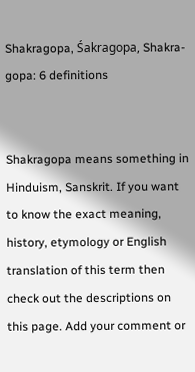Shakragopa, Śakragopa, Shakra-gopa: 6 definitions


Shakragopa means something in Hinduism, Sanskrit. If you want to know the exact meaning, history, etymology or English translation of this term then check out the descriptions on this page. Add your comment or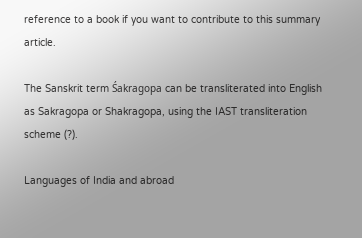reference to a book if you want to contribute to this summary article.

The Sanskrit term Śakragopa can be transliterated into English as Sakragopa or Shakragopa, using the IAST transliteration scheme (?).

Languages of India and abroad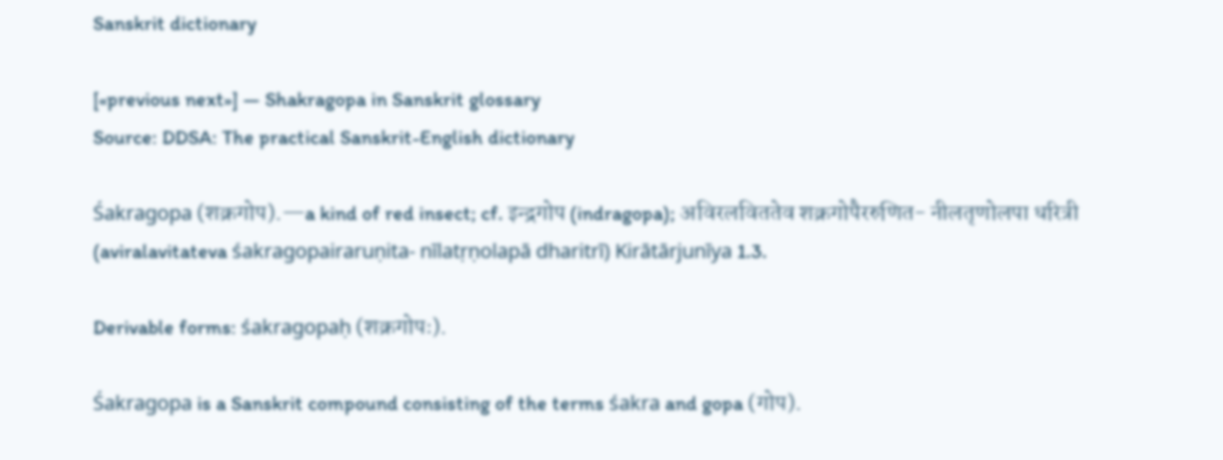Sanskrit dictionary

[«previous next»] — Shakragopa in Sanskrit glossary
Source: DDSA: The practical Sanskrit-English dictionary

Śakragopa (शक्रगोप).—a kind of red insect; cf. इन्द्रगोप (indragopa); अविरलविततेव शक्रगोपैररुणित- नीलतृणोलपा धरित्री (aviralavitateva śakragopairaruṇita- nīlatṛṇolapā dharitrī) Kirātārjunīya 1.3.

Derivable forms: śakragopaḥ (शक्रगोपः).

Śakragopa is a Sanskrit compound consisting of the terms śakra and gopa (गोप).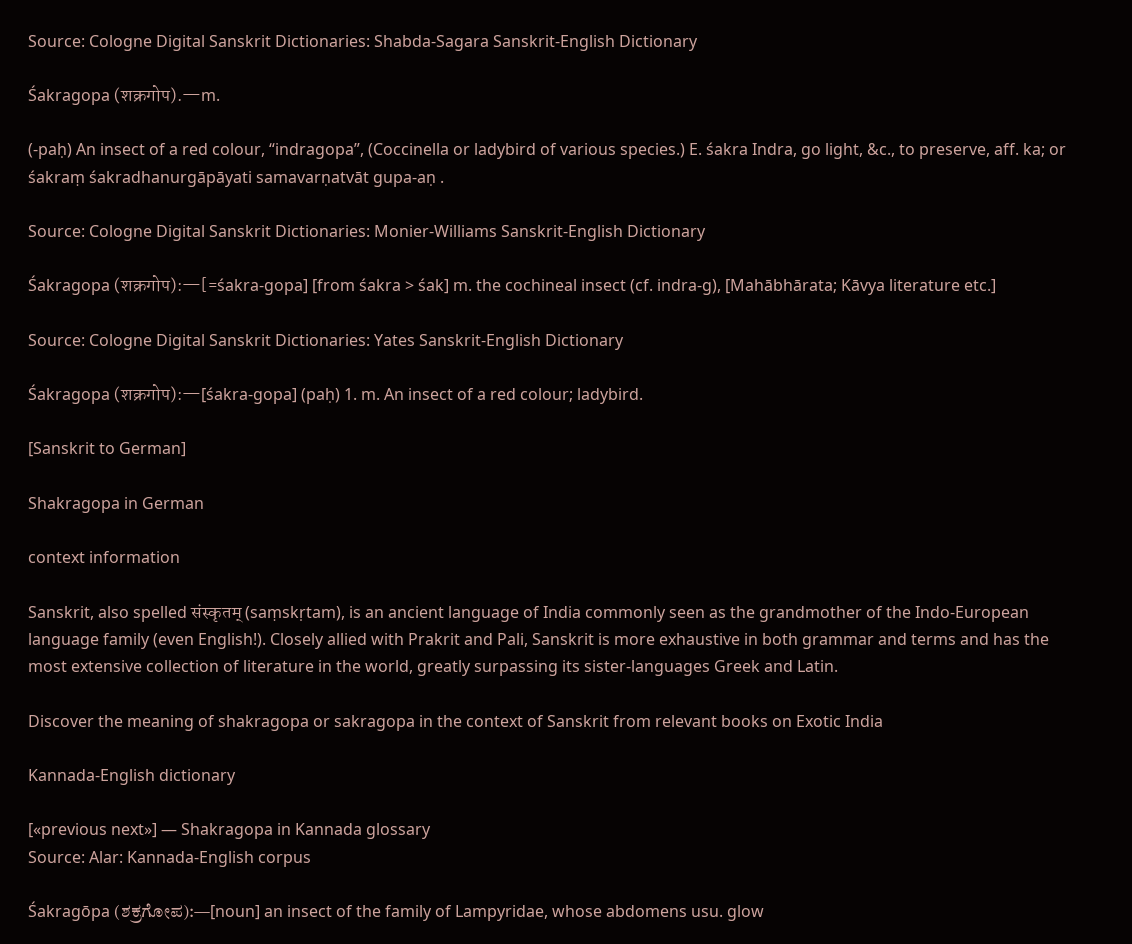Source: Cologne Digital Sanskrit Dictionaries: Shabda-Sagara Sanskrit-English Dictionary

Śakragopa (शक्रगोप).—m.

(-paḥ) An insect of a red colour, “indragopa”, (Coccinella or ladybird of various species.) E. śakra Indra, go light, &c., to preserve, aff. ka; or śakraṃ śakradhanurgāpāyati samavarṇatvāt gupa-aṇ .

Source: Cologne Digital Sanskrit Dictionaries: Monier-Williams Sanskrit-English Dictionary

Śakragopa (शक्रगोप):—[=śakra-gopa] [from śakra > śak] m. the cochineal insect (cf. indra-g), [Mahābhārata; Kāvya literature etc.]

Source: Cologne Digital Sanskrit Dictionaries: Yates Sanskrit-English Dictionary

Śakragopa (शक्रगोप):—[śakra-gopa] (paḥ) 1. m. An insect of a red colour; ladybird.

[Sanskrit to German]

Shakragopa in German

context information

Sanskrit, also spelled संस्कृतम् (saṃskṛtam), is an ancient language of India commonly seen as the grandmother of the Indo-European language family (even English!). Closely allied with Prakrit and Pali, Sanskrit is more exhaustive in both grammar and terms and has the most extensive collection of literature in the world, greatly surpassing its sister-languages Greek and Latin.

Discover the meaning of shakragopa or sakragopa in the context of Sanskrit from relevant books on Exotic India

Kannada-English dictionary

[«previous next»] — Shakragopa in Kannada glossary
Source: Alar: Kannada-English corpus

Śakragōpa (ಶಕ್ರಗೋಪ):—[noun] an insect of the family of Lampyridae, whose abdomens usu. glow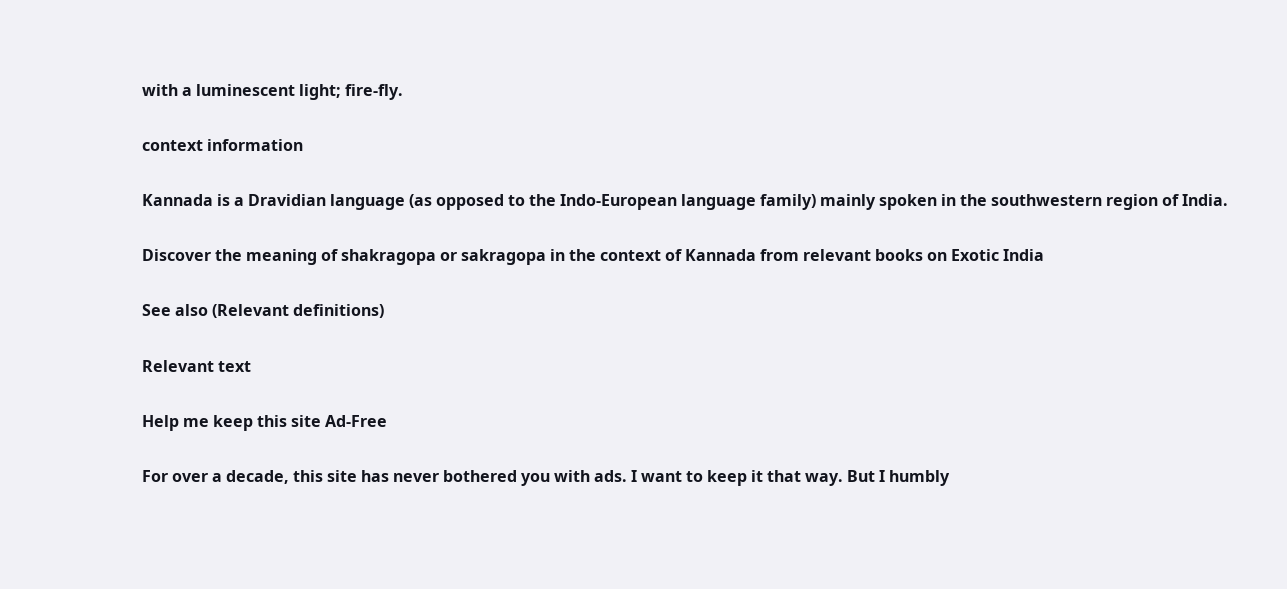with a luminescent light; fire-fly.

context information

Kannada is a Dravidian language (as opposed to the Indo-European language family) mainly spoken in the southwestern region of India.

Discover the meaning of shakragopa or sakragopa in the context of Kannada from relevant books on Exotic India

See also (Relevant definitions)

Relevant text

Help me keep this site Ad-Free

For over a decade, this site has never bothered you with ads. I want to keep it that way. But I humbly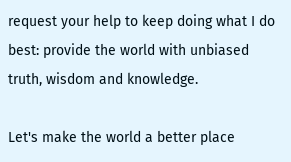request your help to keep doing what I do best: provide the world with unbiased truth, wisdom and knowledge.

Let's make the world a better place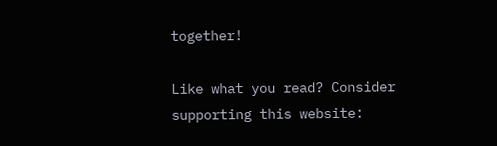together!

Like what you read? Consider supporting this website: